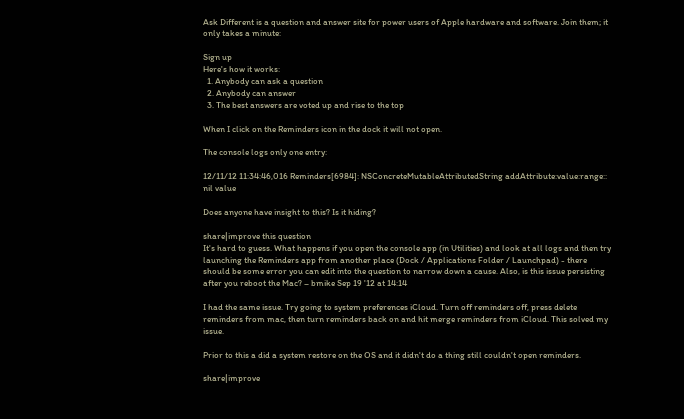Ask Different is a question and answer site for power users of Apple hardware and software. Join them; it only takes a minute:

Sign up
Here's how it works:
  1. Anybody can ask a question
  2. Anybody can answer
  3. The best answers are voted up and rise to the top

When I click on the Reminders icon in the dock it will not open.

The console logs only one entry:

12/11/12 11:34:46,016 Reminders[6984]: NSConcreteMutableAttributedString addAttribute:value:range:: nil value

Does anyone have insight to this? Is it hiding?

share|improve this question
It's hard to guess. What happens if you open the console app (in Utilities) and look at all logs and then try launching the Reminders app from another place (Dock / Applications Folder / Launchpad) - there should be some error you can edit into the question to narrow down a cause. Also, is this issue persisting after you reboot the Mac? – bmike Sep 19 '12 at 14:14

I had the same issue. Try going to system preferences iCloud. Turn off reminders off, press delete reminders from mac, then turn reminders back on and hit merge reminders from iCloud. This solved my issue.

Prior to this a did a system restore on the OS and it didn't do a thing still couldn't open reminders.

share|improve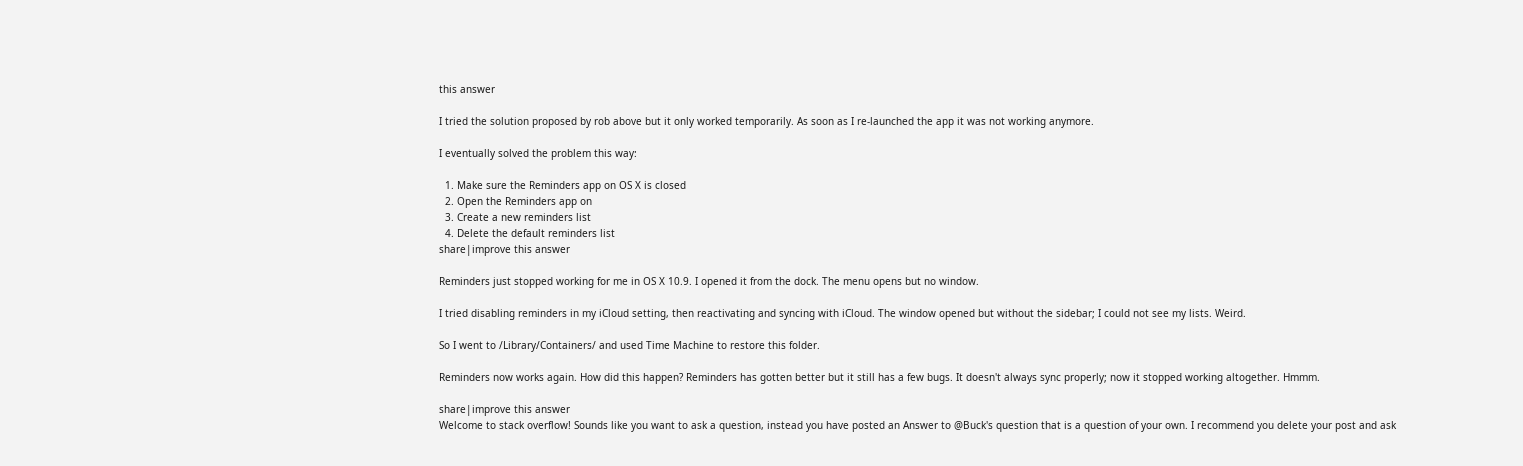this answer

I tried the solution proposed by rob above but it only worked temporarily. As soon as I re-launched the app it was not working anymore.

I eventually solved the problem this way:

  1. Make sure the Reminders app on OS X is closed
  2. Open the Reminders app on
  3. Create a new reminders list
  4. Delete the default reminders list
share|improve this answer

Reminders just stopped working for me in OS X 10.9. I opened it from the dock. The menu opens but no window.

I tried disabling reminders in my iCloud setting, then reactivating and syncing with iCloud. The window opened but without the sidebar; I could not see my lists. Weird.

So I went to /Library/Containers/ and used Time Machine to restore this folder.

Reminders now works again. How did this happen? Reminders has gotten better but it still has a few bugs. It doesn't always sync properly; now it stopped working altogether. Hmmm.

share|improve this answer
Welcome to stack overflow! Sounds like you want to ask a question, instead you have posted an Answer to @Buck's question that is a question of your own. I recommend you delete your post and ask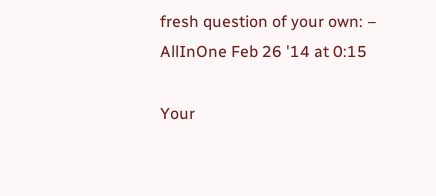fresh question of your own: – AllInOne Feb 26 '14 at 0:15

Your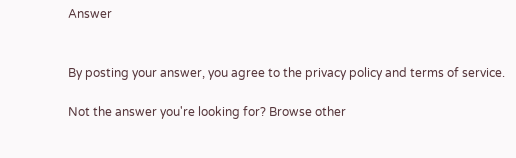Answer


By posting your answer, you agree to the privacy policy and terms of service.

Not the answer you're looking for? Browse other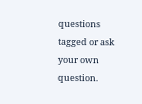questions tagged or ask your own question.